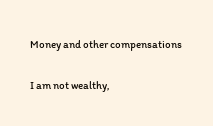Money and other compensations

I am not wealthy,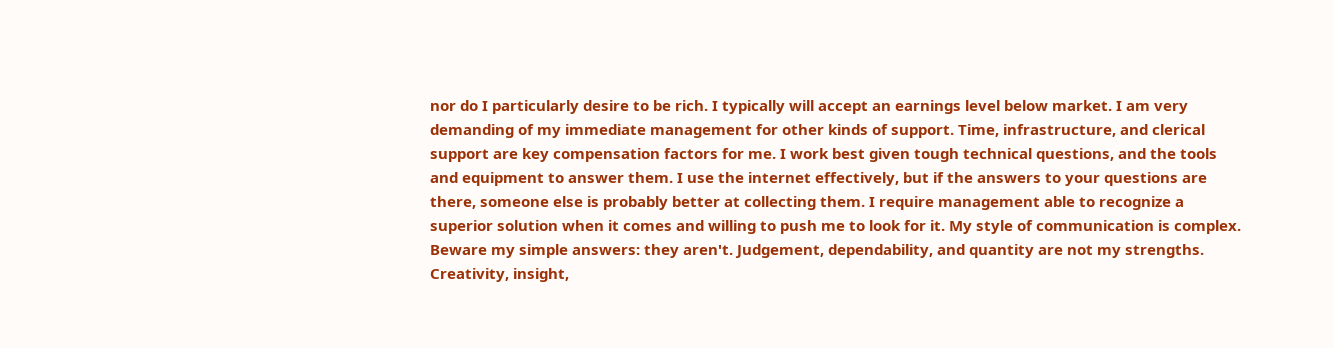nor do I particularly desire to be rich. I typically will accept an earnings level below market. I am very demanding of my immediate management for other kinds of support. Time, infrastructure, and clerical support are key compensation factors for me. I work best given tough technical questions, and the tools and equipment to answer them. I use the internet effectively, but if the answers to your questions are there, someone else is probably better at collecting them. I require management able to recognize a superior solution when it comes and willing to push me to look for it. My style of communication is complex. Beware my simple answers: they aren't. Judgement, dependability, and quantity are not my strengths. Creativity, insight,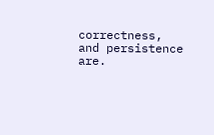correctness, and persistence are.